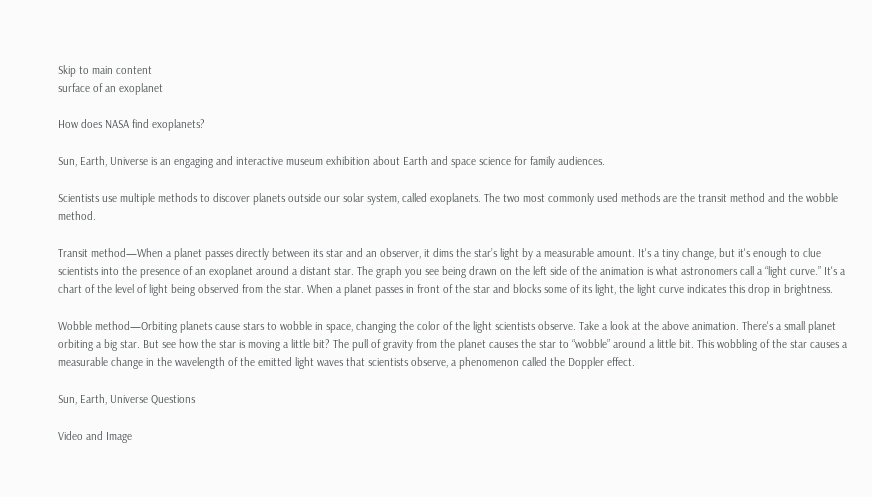Skip to main content
surface of an exoplanet

How does NASA find exoplanets?

Sun, Earth, Universe is an engaging and interactive museum exhibition about Earth and space science for family audiences.

Scientists use multiple methods to discover planets outside our solar system, called exoplanets. The two most commonly used methods are the transit method and the wobble method.

Transit method—When a planet passes directly between its star and an observer, it dims the star’s light by a measurable amount. It's a tiny change, but it's enough to clue scientists into the presence of an exoplanet around a distant star. The graph you see being drawn on the left side of the animation is what astronomers call a “light curve.” It's a chart of the level of light being observed from the star. When a planet passes in front of the star and blocks some of its light, the light curve indicates this drop in brightness.

Wobble method—Orbiting planets cause stars to wobble in space, changing the color of the light scientists observe. Take a look at the above animation. There's a small planet orbiting a big star. But see how the star is moving a little bit? The pull of gravity from the planet causes the star to “wobble” around a little bit. This wobbling of the star causes a measurable change in the wavelength of the emitted light waves that scientists observe, a phenomenon called the Doppler effect.

Sun, Earth, Universe Questions

Video and Image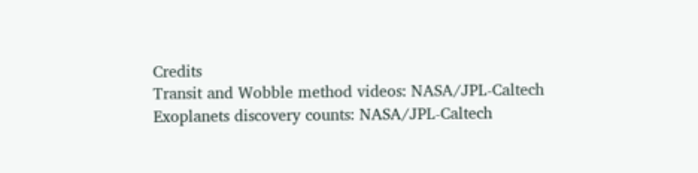Credits
Transit and Wobble method videos: NASA/JPL-Caltech
Exoplanets discovery counts: NASA/JPL-Caltech